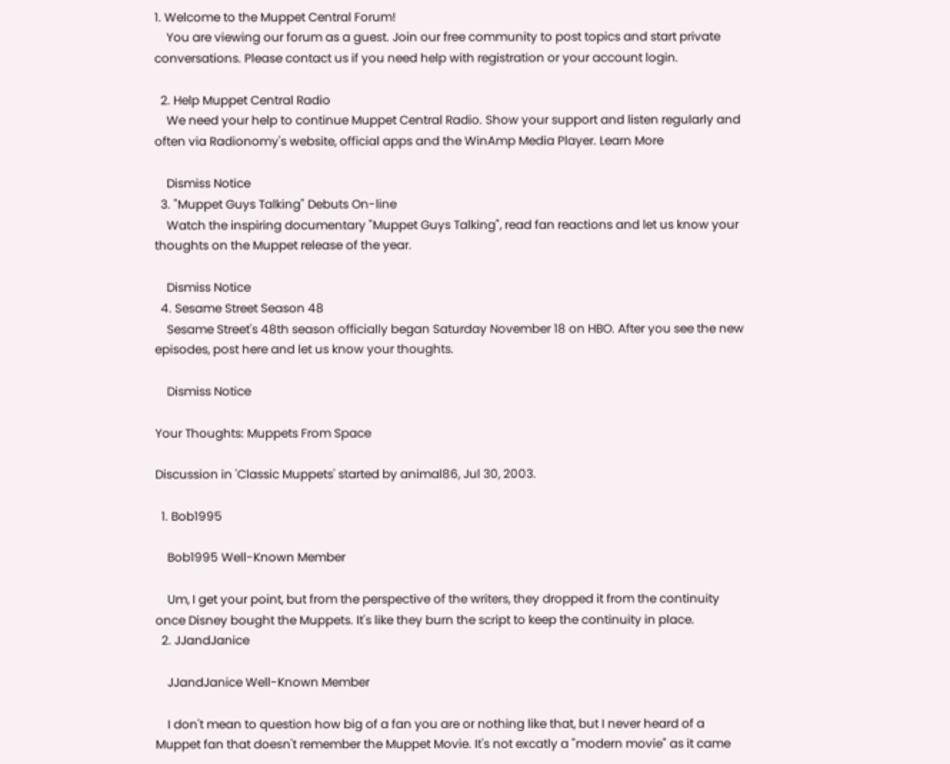1. Welcome to the Muppet Central Forum!
    You are viewing our forum as a guest. Join our free community to post topics and start private conversations. Please contact us if you need help with registration or your account login.

  2. Help Muppet Central Radio
    We need your help to continue Muppet Central Radio. Show your support and listen regularly and often via Radionomy's website, official apps and the WinAmp Media Player. Learn More

    Dismiss Notice
  3. "Muppet Guys Talking" Debuts On-line
    Watch the inspiring documentary "Muppet Guys Talking", read fan reactions and let us know your thoughts on the Muppet release of the year.

    Dismiss Notice
  4. Sesame Street Season 48
    Sesame Street's 48th season officially began Saturday November 18 on HBO. After you see the new episodes, post here and let us know your thoughts.

    Dismiss Notice

Your Thoughts: Muppets From Space

Discussion in 'Classic Muppets' started by animal86, Jul 30, 2003.

  1. Bob1995

    Bob1995 Well-Known Member

    Um, I get your point, but from the perspective of the writers, they dropped it from the continuity once Disney bought the Muppets. It's like they burn the script to keep the continuity in place.
  2. JJandJanice

    JJandJanice Well-Known Member

    I don't mean to question how big of a fan you are or nothing like that, but I never heard of a Muppet fan that doesn't remember the Muppet Movie. It's not excatly a "modern movie" as it came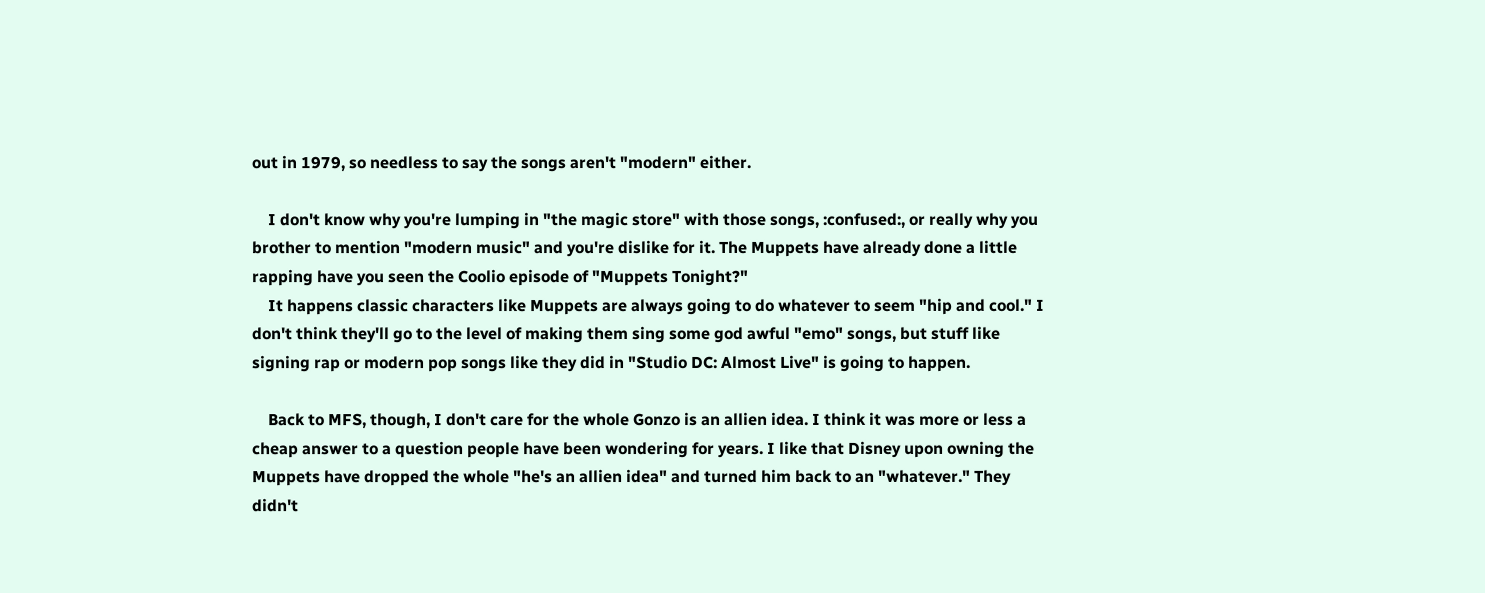out in 1979, so needless to say the songs aren't "modern" either.

    I don't know why you're lumping in "the magic store" with those songs, :confused:, or really why you brother to mention "modern music" and you're dislike for it. The Muppets have already done a little rapping have you seen the Coolio episode of "Muppets Tonight?"
    It happens classic characters like Muppets are always going to do whatever to seem "hip and cool." I don't think they'll go to the level of making them sing some god awful "emo" songs, but stuff like signing rap or modern pop songs like they did in "Studio DC: Almost Live" is going to happen.

    Back to MFS, though, I don't care for the whole Gonzo is an allien idea. I think it was more or less a cheap answer to a question people have been wondering for years. I like that Disney upon owning the Muppets have dropped the whole "he's an allien idea" and turned him back to an "whatever." They didn't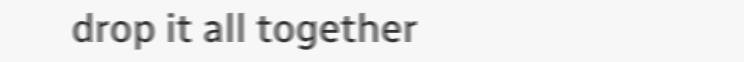drop it all together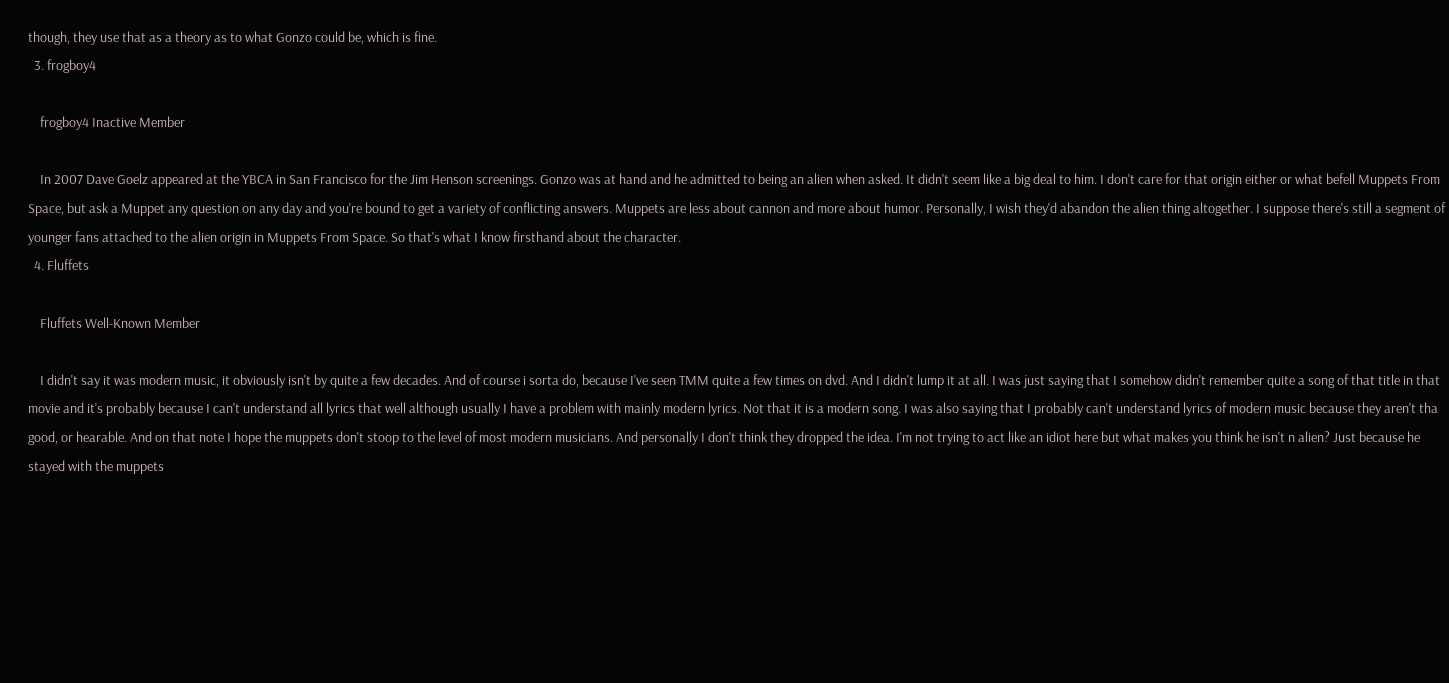though, they use that as a theory as to what Gonzo could be, which is fine.
  3. frogboy4

    frogboy4 Inactive Member

    In 2007 Dave Goelz appeared at the YBCA in San Francisco for the Jim Henson screenings. Gonzo was at hand and he admitted to being an alien when asked. It didn't seem like a big deal to him. I don't care for that origin either or what befell Muppets From Space, but ask a Muppet any question on any day and you're bound to get a variety of conflicting answers. Muppets are less about cannon and more about humor. Personally, I wish they'd abandon the alien thing altogether. I suppose there's still a segment of younger fans attached to the alien origin in Muppets From Space. So that's what I know firsthand about the character.
  4. Fluffets

    Fluffets Well-Known Member

    I didn't say it was modern music, it obviously isn't by quite a few decades. And of course i sorta do, because I've seen TMM quite a few times on dvd. And I didn't lump it at all. I was just saying that I somehow didn't remember quite a song of that title in that movie and it's probably because I can't understand all lyrics that well although usually I have a problem with mainly modern lyrics. Not that it is a modern song. I was also saying that I probably can't understand lyrics of modern music because they aren't tha good, or hearable. And on that note I hope the muppets don't stoop to the level of most modern musicians. And personally I don't think they dropped the idea. I'm not trying to act like an idiot here but what makes you think he isn't n alien? Just because he stayed with the muppets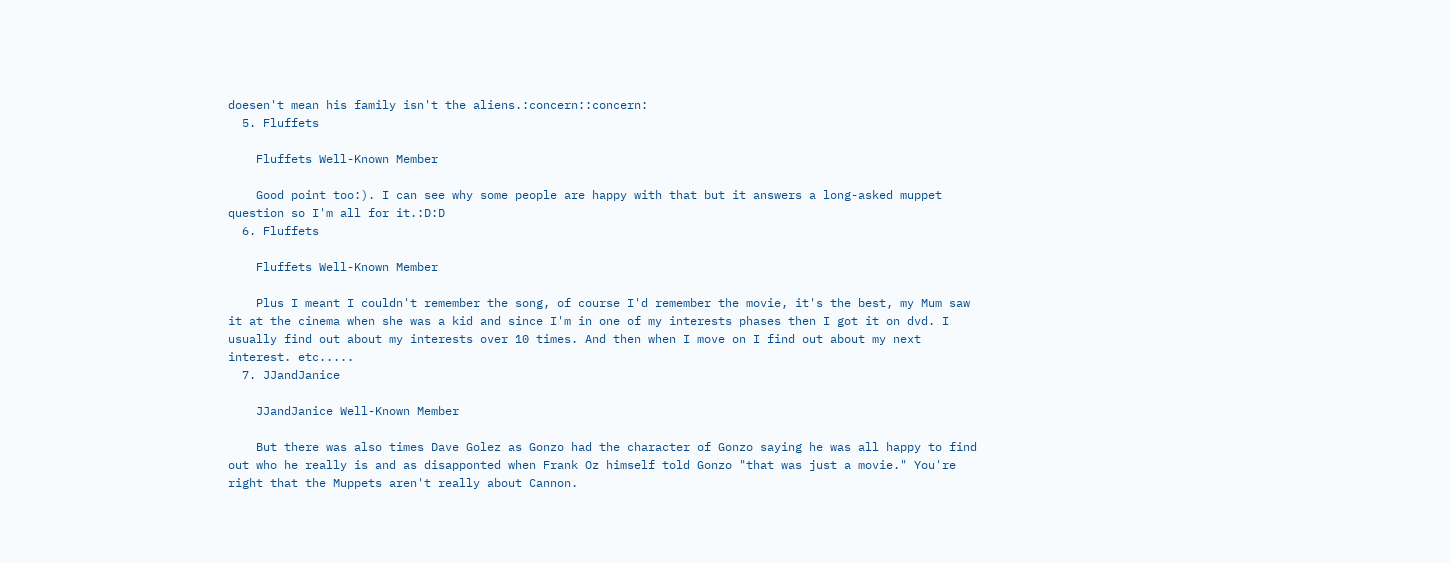doesen't mean his family isn't the aliens.:concern::concern:
  5. Fluffets

    Fluffets Well-Known Member

    Good point too:). I can see why some people are happy with that but it answers a long-asked muppet question so I'm all for it.:D:D
  6. Fluffets

    Fluffets Well-Known Member

    Plus I meant I couldn't remember the song, of course I'd remember the movie, it's the best, my Mum saw it at the cinema when she was a kid and since I'm in one of my interests phases then I got it on dvd. I usually find out about my interests over 10 times. And then when I move on I find out about my next interest. etc.....
  7. JJandJanice

    JJandJanice Well-Known Member

    But there was also times Dave Golez as Gonzo had the character of Gonzo saying he was all happy to find out who he really is and as disapponted when Frank Oz himself told Gonzo "that was just a movie." You're right that the Muppets aren't really about Cannon.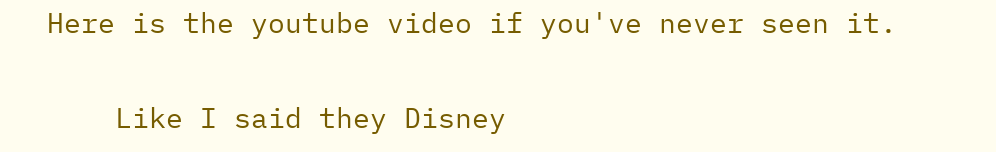Here is the youtube video if you've never seen it.

    Like I said they Disney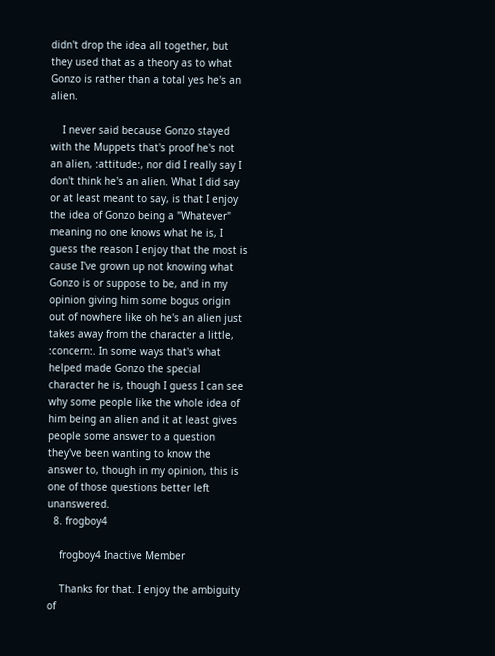didn't drop the idea all together, but they used that as a theory as to what Gonzo is rather than a total yes he's an alien.

    I never said because Gonzo stayed with the Muppets that's proof he's not an alien, :attitude:, nor did I really say I don't think he's an alien. What I did say or at least meant to say, is that I enjoy the idea of Gonzo being a "Whatever" meaning no one knows what he is, I guess the reason I enjoy that the most is cause I've grown up not knowing what Gonzo is or suppose to be, and in my opinion giving him some bogus origin out of nowhere like oh he's an alien just takes away from the character a little, :concern:. In some ways that's what helped made Gonzo the special character he is, though I guess I can see why some people like the whole idea of him being an alien and it at least gives people some answer to a question they've been wanting to know the answer to, though in my opinion, this is one of those questions better left unanswered.
  8. frogboy4

    frogboy4 Inactive Member

    Thanks for that. I enjoy the ambiguity of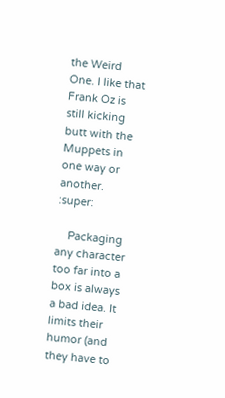the Weird One. I like that Frank Oz is still kicking butt with the Muppets in one way or another. :super:

    Packaging any character too far into a box is always a bad idea. It limits their humor (and they have to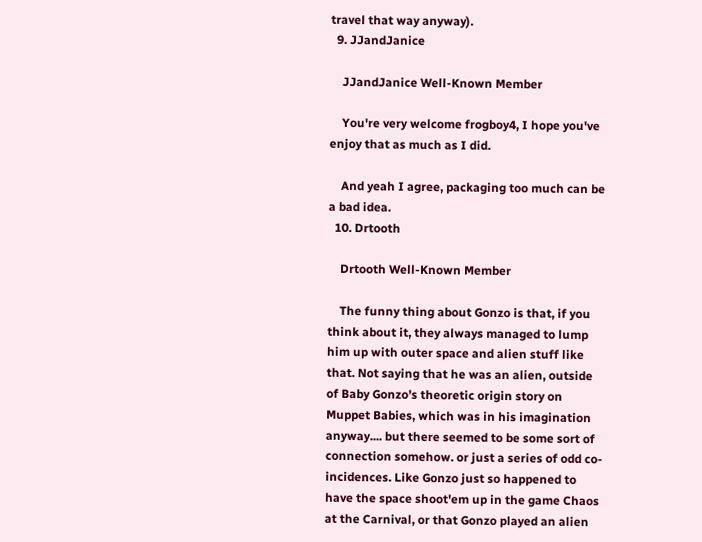travel that way anyway).
  9. JJandJanice

    JJandJanice Well-Known Member

    You're very welcome frogboy4, I hope you've enjoy that as much as I did.

    And yeah I agree, packaging too much can be a bad idea.
  10. Drtooth

    Drtooth Well-Known Member

    The funny thing about Gonzo is that, if you think about it, they always managed to lump him up with outer space and alien stuff like that. Not saying that he was an alien, outside of Baby Gonzo's theoretic origin story on Muppet Babies, which was in his imagination anyway.... but there seemed to be some sort of connection somehow. or just a series of odd co-incidences. Like Gonzo just so happened to have the space shoot'em up in the game Chaos at the Carnival, or that Gonzo played an alien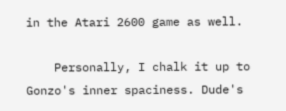in the Atari 2600 game as well.

    Personally, I chalk it up to Gonzo's inner spaciness. Dude's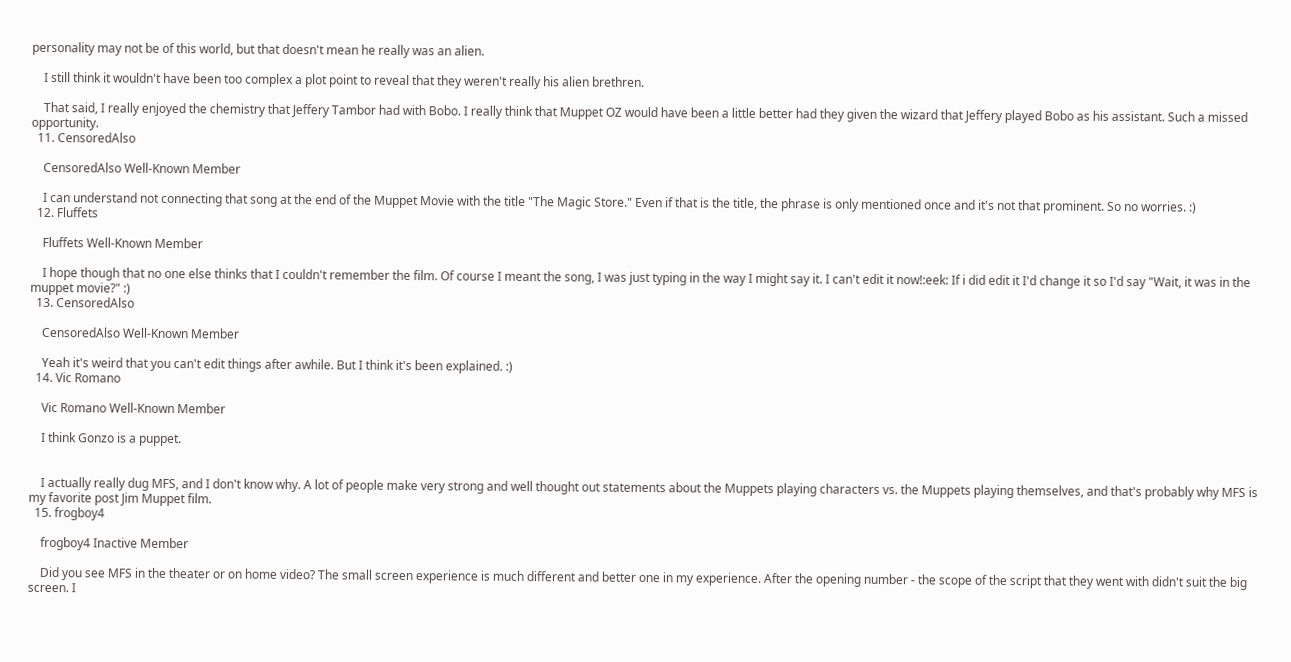personality may not be of this world, but that doesn't mean he really was an alien.

    I still think it wouldn't have been too complex a plot point to reveal that they weren't really his alien brethren.

    That said, I really enjoyed the chemistry that Jeffery Tambor had with Bobo. I really think that Muppet OZ would have been a little better had they given the wizard that Jeffery played Bobo as his assistant. Such a missed opportunity.
  11. CensoredAlso

    CensoredAlso Well-Known Member

    I can understand not connecting that song at the end of the Muppet Movie with the title "The Magic Store." Even if that is the title, the phrase is only mentioned once and it's not that prominent. So no worries. :)
  12. Fluffets

    Fluffets Well-Known Member

    I hope though that no one else thinks that I couldn't remember the film. Of course I meant the song, I was just typing in the way I might say it. I can't edit it now!:eek: If i did edit it I'd change it so I'd say "Wait, it was in the muppet movie?" :)
  13. CensoredAlso

    CensoredAlso Well-Known Member

    Yeah it's weird that you can't edit things after awhile. But I think it's been explained. :)
  14. Vic Romano

    Vic Romano Well-Known Member

    I think Gonzo is a puppet.


    I actually really dug MFS, and I don't know why. A lot of people make very strong and well thought out statements about the Muppets playing characters vs. the Muppets playing themselves, and that's probably why MFS is my favorite post Jim Muppet film.
  15. frogboy4

    frogboy4 Inactive Member

    Did you see MFS in the theater or on home video? The small screen experience is much different and better one in my experience. After the opening number - the scope of the script that they went with didn't suit the big screen. I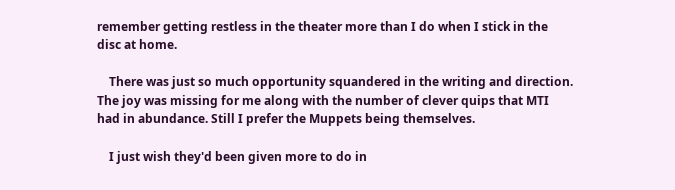remember getting restless in the theater more than I do when I stick in the disc at home.

    There was just so much opportunity squandered in the writing and direction. The joy was missing for me along with the number of clever quips that MTI had in abundance. Still I prefer the Muppets being themselves.

    I just wish they'd been given more to do in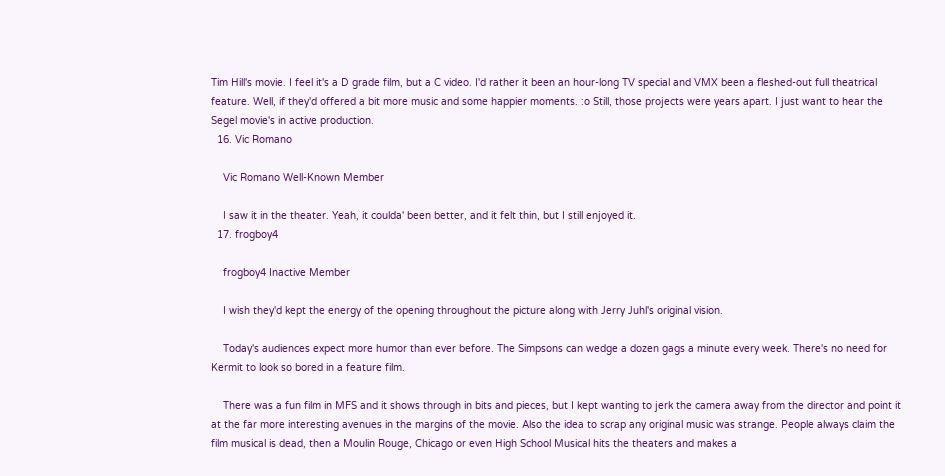Tim Hill's movie. I feel it's a D grade film, but a C video. I'd rather it been an hour-long TV special and VMX been a fleshed-out full theatrical feature. Well, if they'd offered a bit more music and some happier moments. :o Still, those projects were years apart. I just want to hear the Segel movie's in active production.
  16. Vic Romano

    Vic Romano Well-Known Member

    I saw it in the theater. Yeah, it coulda' been better, and it felt thin, but I still enjoyed it.
  17. frogboy4

    frogboy4 Inactive Member

    I wish they'd kept the energy of the opening throughout the picture along with Jerry Juhl's original vision.

    Today's audiences expect more humor than ever before. The Simpsons can wedge a dozen gags a minute every week. There's no need for Kermit to look so bored in a feature film.

    There was a fun film in MFS and it shows through in bits and pieces, but I kept wanting to jerk the camera away from the director and point it at the far more interesting avenues in the margins of the movie. Also the idea to scrap any original music was strange. People always claim the film musical is dead, then a Moulin Rouge, Chicago or even High School Musical hits the theaters and makes a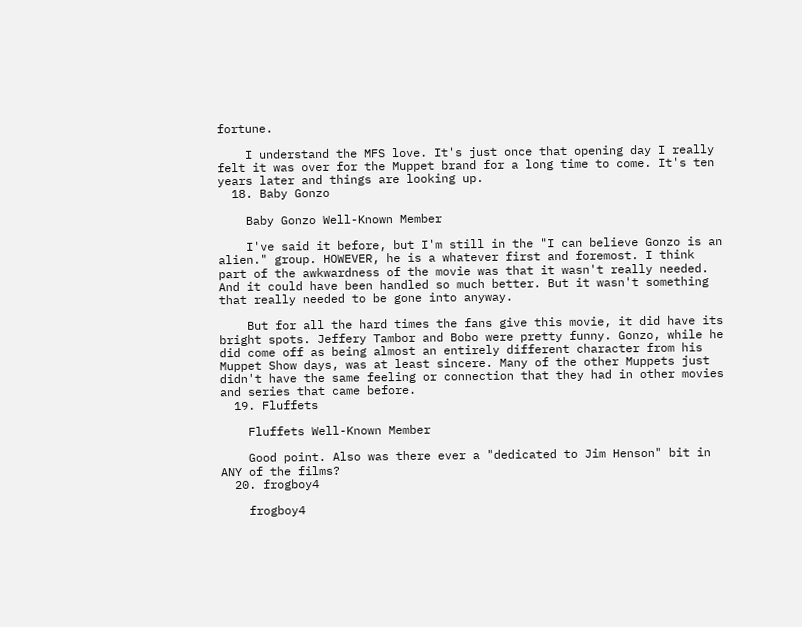fortune.

    I understand the MFS love. It's just once that opening day I really felt it was over for the Muppet brand for a long time to come. It's ten years later and things are looking up.
  18. Baby Gonzo

    Baby Gonzo Well-Known Member

    I've said it before, but I'm still in the "I can believe Gonzo is an alien." group. HOWEVER, he is a whatever first and foremost. I think part of the awkwardness of the movie was that it wasn't really needed. And it could have been handled so much better. But it wasn't something that really needed to be gone into anyway.

    But for all the hard times the fans give this movie, it did have its bright spots. Jeffery Tambor and Bobo were pretty funny. Gonzo, while he did come off as being almost an entirely different character from his Muppet Show days, was at least sincere. Many of the other Muppets just didn't have the same feeling or connection that they had in other movies and series that came before.
  19. Fluffets

    Fluffets Well-Known Member

    Good point. Also was there ever a "dedicated to Jim Henson" bit in ANY of the films?
  20. frogboy4

    frogboy4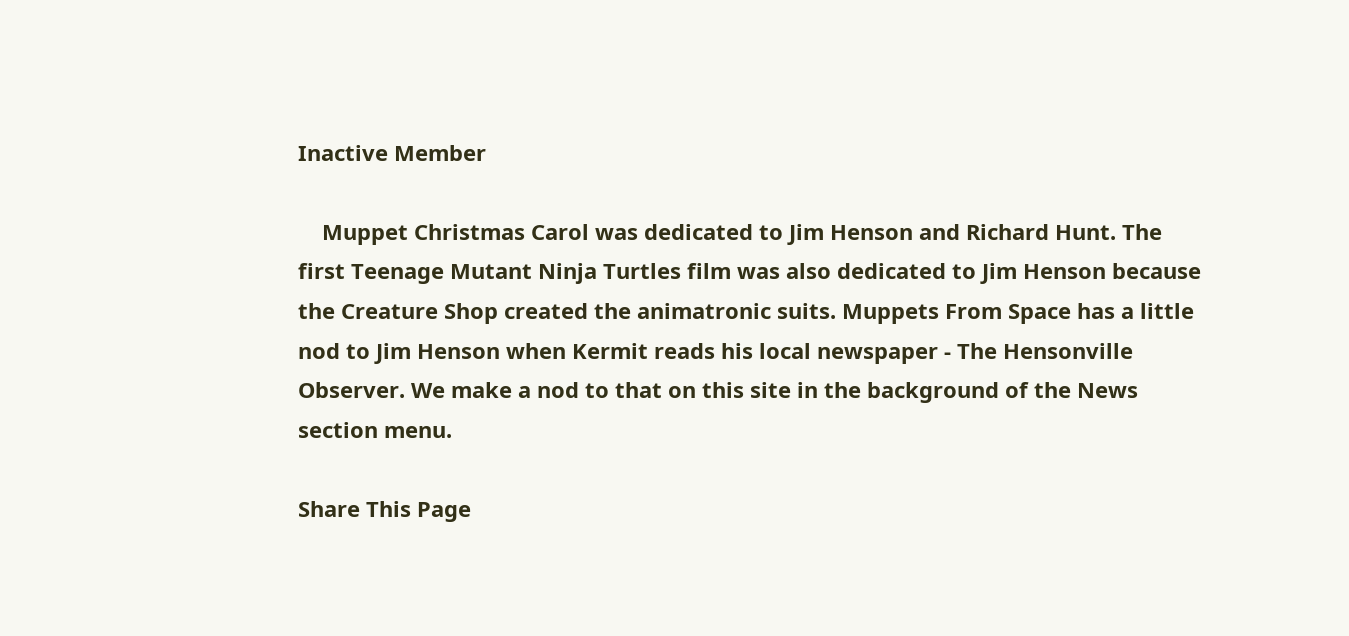Inactive Member

    Muppet Christmas Carol was dedicated to Jim Henson and Richard Hunt. The first Teenage Mutant Ninja Turtles film was also dedicated to Jim Henson because the Creature Shop created the animatronic suits. Muppets From Space has a little nod to Jim Henson when Kermit reads his local newspaper - The Hensonville Observer. We make a nod to that on this site in the background of the News section menu.

Share This Page